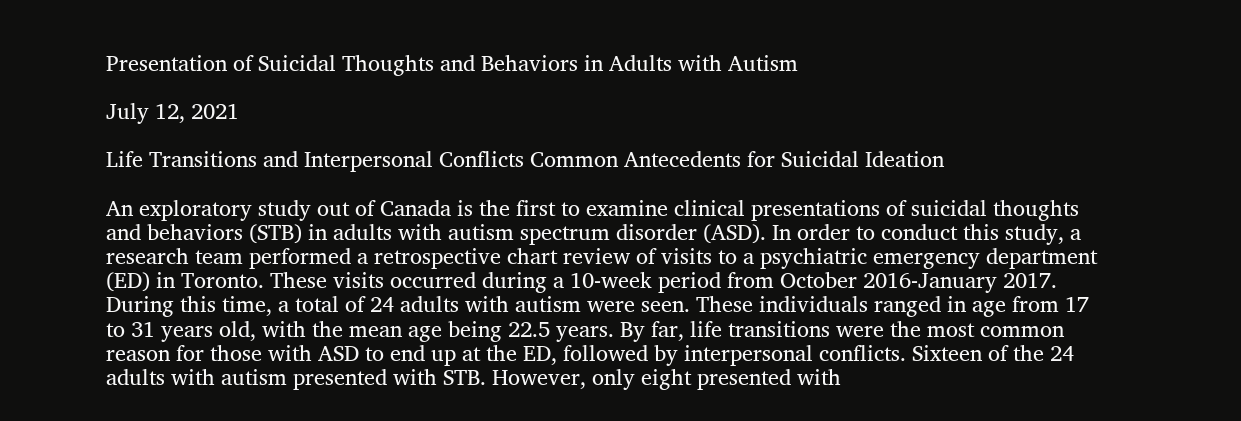Presentation of Suicidal Thoughts and Behaviors in Adults with Autism

July 12, 2021

Life Transitions and Interpersonal Conflicts Common Antecedents for Suicidal Ideation

An exploratory study out of Canada is the first to examine clinical presentations of suicidal thoughts and behaviors (STB) in adults with autism spectrum disorder (ASD). In order to conduct this study, a research team performed a retrospective chart review of visits to a psychiatric emergency department (ED) in Toronto. These visits occurred during a 10-week period from October 2016-January 2017. During this time, a total of 24 adults with autism were seen. These individuals ranged in age from 17 to 31 years old, with the mean age being 22.5 years. By far, life transitions were the most common reason for those with ASD to end up at the ED, followed by interpersonal conflicts. Sixteen of the 24 adults with autism presented with STB. However, only eight presented with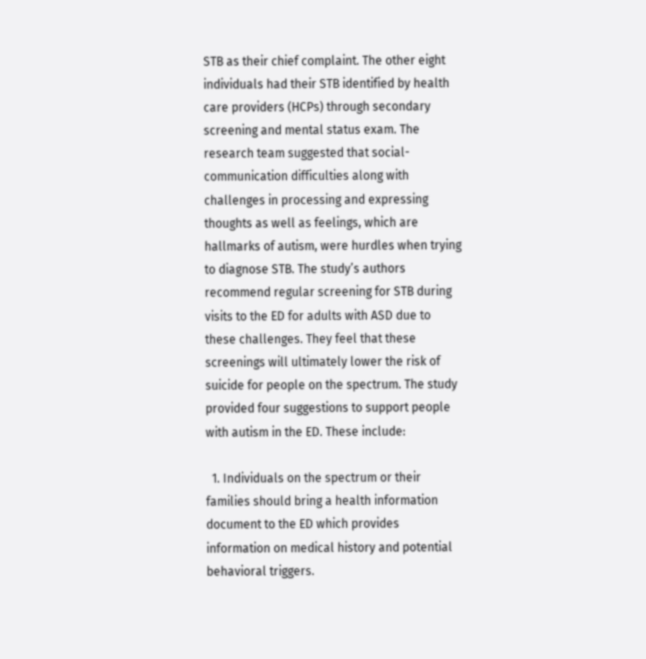STB as their chief complaint. The other eight individuals had their STB identified by health care providers (HCPs) through secondary screening and mental status exam. The research team suggested that social-communication difficulties along with challenges in processing and expressing thoughts as well as feelings, which are hallmarks of autism, were hurdles when trying to diagnose STB. The study’s authors recommend regular screening for STB during visits to the ED for adults with ASD due to these challenges. They feel that these screenings will ultimately lower the risk of suicide for people on the spectrum. The study provided four suggestions to support people with autism in the ED. These include:

  1. Individuals on the spectrum or their families should bring a health information document to the ED which provides information on medical history and potential behavioral triggers.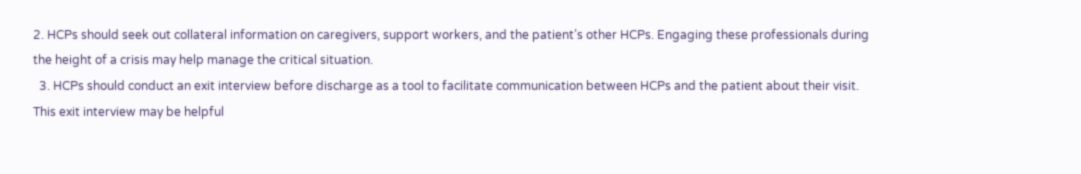2. HCPs should seek out collateral information on caregivers, support workers, and the patient’s other HCPs. Engaging these professionals during the height of a crisis may help manage the critical situation.
  3. HCPs should conduct an exit interview before discharge as a tool to facilitate communication between HCPs and the patient about their visit. This exit interview may be helpful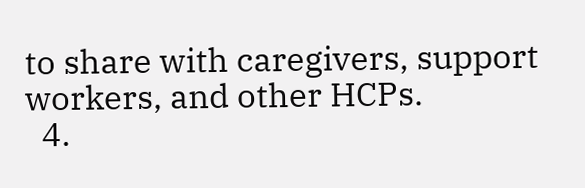to share with caregivers, support workers, and other HCPs.
  4.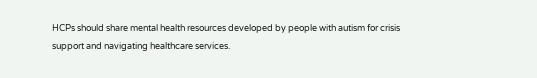HCPs should share mental health resources developed by people with autism for crisis support and navigating healthcare services.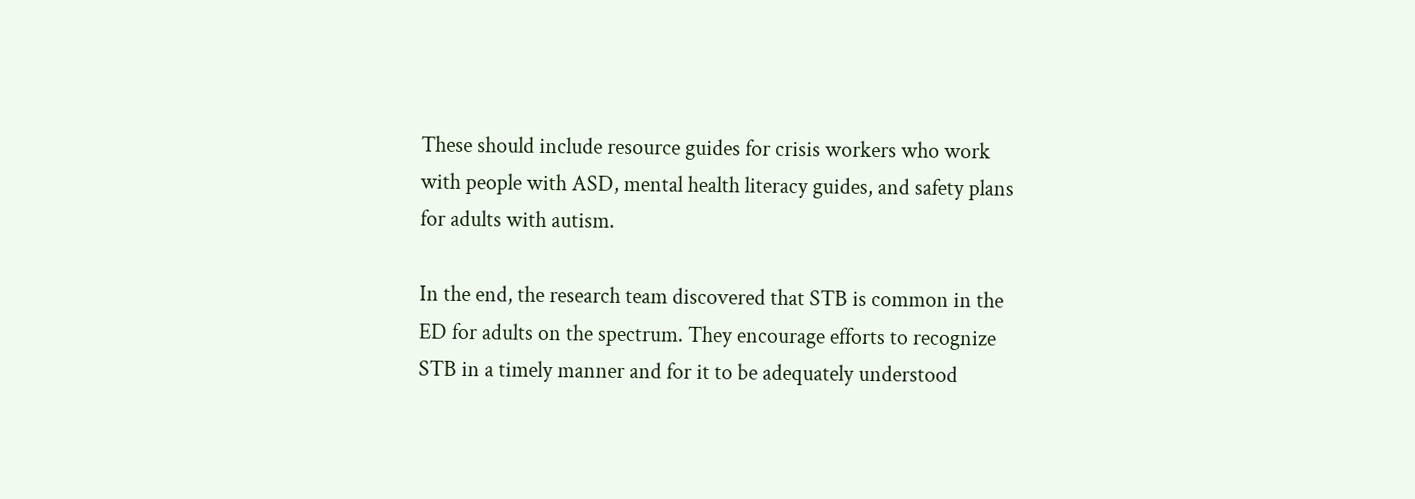These should include resource guides for crisis workers who work with people with ASD, mental health literacy guides, and safety plans for adults with autism.

In the end, the research team discovered that STB is common in the ED for adults on the spectrum. They encourage efforts to recognize STB in a timely manner and for it to be adequately understood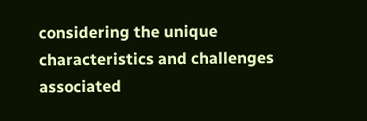considering the unique characteristics and challenges associated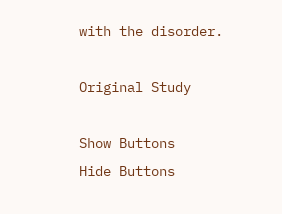with the disorder.

Original Study

Show Buttons
Hide Buttons